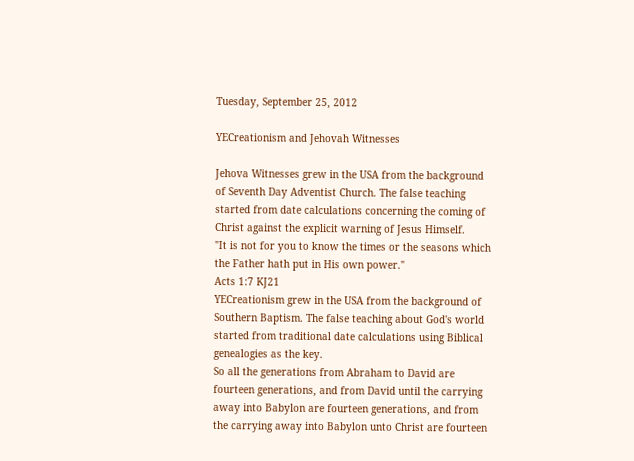Tuesday, September 25, 2012

YECreationism and Jehovah Witnesses

Jehova Witnesses grew in the USA from the background of Seventh Day Adventist Church. The false teaching started from date calculations concerning the coming of Christ against the explicit warning of Jesus Himself.
"It is not for you to know the times or the seasons which the Father hath put in His own power."
Acts 1:7 KJ21
YECreationism grew in the USA from the background of Southern Baptism. The false teaching about God's world started from traditional date calculations using Biblical genealogies as the key.
So all the generations from Abraham to David are fourteen generations, and from David until the carrying away into Babylon are fourteen generations, and from the carrying away into Babylon unto Christ are fourteen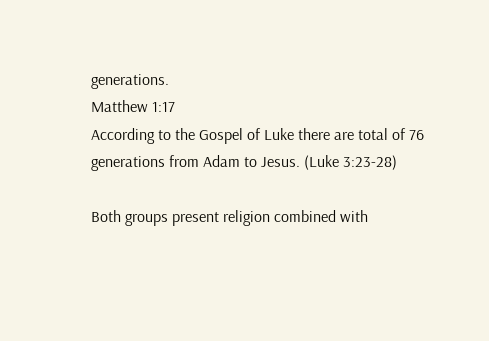generations.
Matthew 1:17
According to the Gospel of Luke there are total of 76 generations from Adam to Jesus. (Luke 3:23-28)

Both groups present religion combined with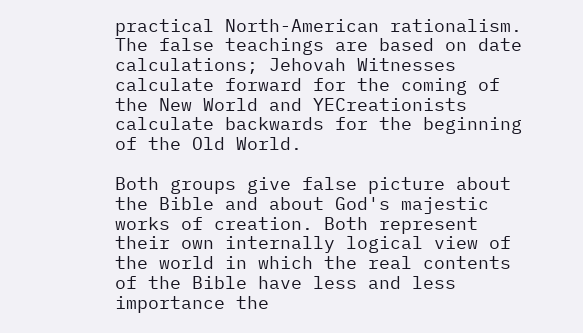practical North-American rationalism. The false teachings are based on date calculations; Jehovah Witnesses calculate forward for the coming of the New World and YECreationists calculate backwards for the beginning of the Old World.

Both groups give false picture about the Bible and about God's majestic works of creation. Both represent their own internally logical view of the world in which the real contents of the Bible have less and less importance the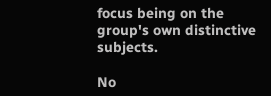focus being on the group's own distinctive subjects.

No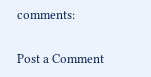comments:

Post a Comment